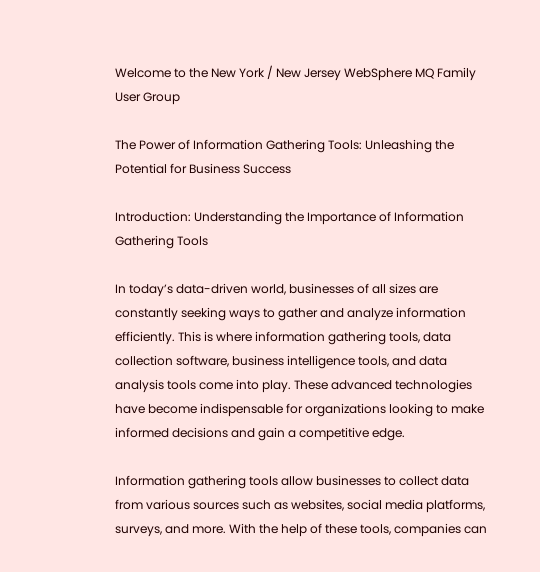Welcome to the New York / New Jersey WebSphere MQ Family User Group

The Power of Information Gathering Tools: Unleashing the Potential for Business Success

Introduction: Understanding the Importance of Information Gathering Tools

In today’s data-driven world, businesses of all sizes are constantly seeking ways to gather and analyze information efficiently. This is where information gathering tools, data collection software, business intelligence tools, and data analysis tools come into play. These advanced technologies have become indispensable for organizations looking to make informed decisions and gain a competitive edge.

Information gathering tools allow businesses to collect data from various sources such as websites, social media platforms, surveys, and more. With the help of these tools, companies can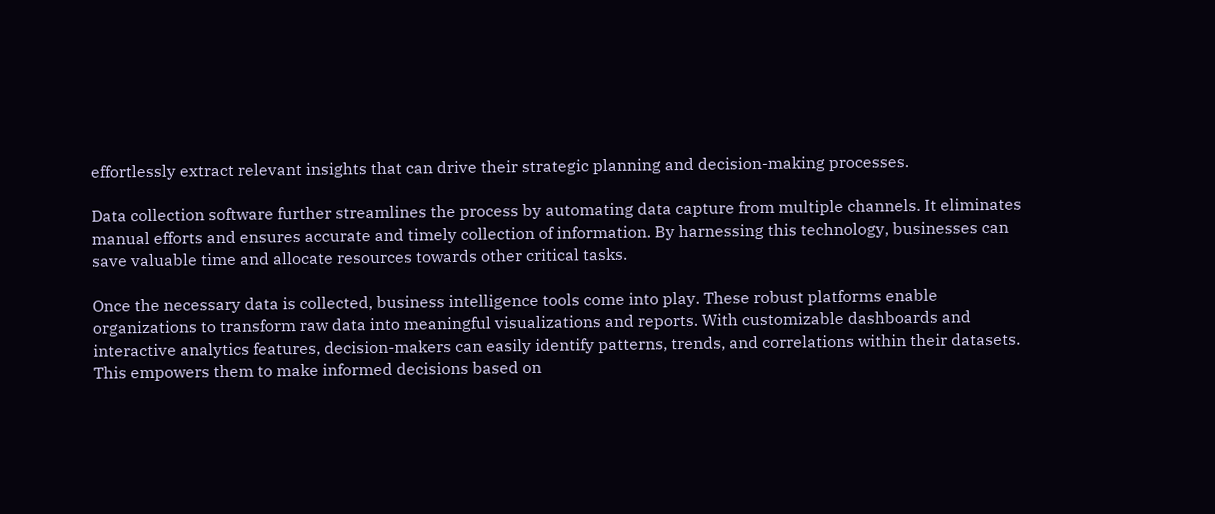effortlessly extract relevant insights that can drive their strategic planning and decision-making processes.

Data collection software further streamlines the process by automating data capture from multiple channels. It eliminates manual efforts and ensures accurate and timely collection of information. By harnessing this technology, businesses can save valuable time and allocate resources towards other critical tasks.

Once the necessary data is collected, business intelligence tools come into play. These robust platforms enable organizations to transform raw data into meaningful visualizations and reports. With customizable dashboards and interactive analytics features, decision-makers can easily identify patterns, trends, and correlations within their datasets. This empowers them to make informed decisions based on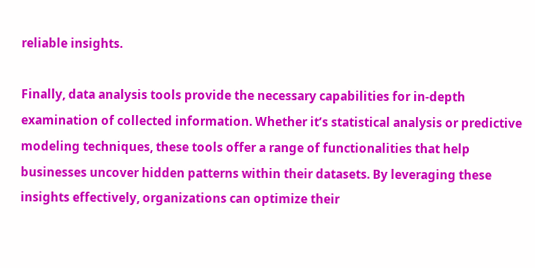reliable insights.

Finally, data analysis tools provide the necessary capabilities for in-depth examination of collected information. Whether it’s statistical analysis or predictive modeling techniques, these tools offer a range of functionalities that help businesses uncover hidden patterns within their datasets. By leveraging these insights effectively, organizations can optimize their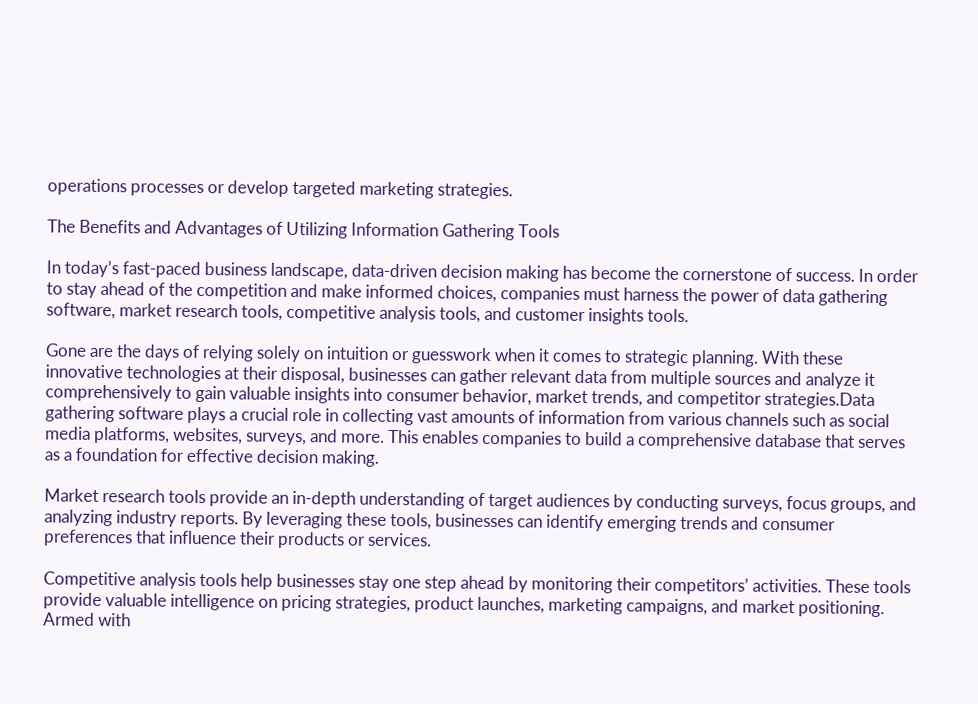operations processes or develop targeted marketing strategies.

The Benefits and Advantages of Utilizing Information Gathering Tools

In today’s fast-paced business landscape, data-driven decision making has become the cornerstone of success. In order to stay ahead of the competition and make informed choices, companies must harness the power of data gathering software, market research tools, competitive analysis tools, and customer insights tools.

Gone are the days of relying solely on intuition or guesswork when it comes to strategic planning. With these innovative technologies at their disposal, businesses can gather relevant data from multiple sources and analyze it comprehensively to gain valuable insights into consumer behavior, market trends, and competitor strategies.Data gathering software plays a crucial role in collecting vast amounts of information from various channels such as social media platforms, websites, surveys, and more. This enables companies to build a comprehensive database that serves as a foundation for effective decision making.

Market research tools provide an in-depth understanding of target audiences by conducting surveys, focus groups, and analyzing industry reports. By leveraging these tools, businesses can identify emerging trends and consumer preferences that influence their products or services.

Competitive analysis tools help businesses stay one step ahead by monitoring their competitors’ activities. These tools provide valuable intelligence on pricing strategies, product launches, marketing campaigns, and market positioning. Armed with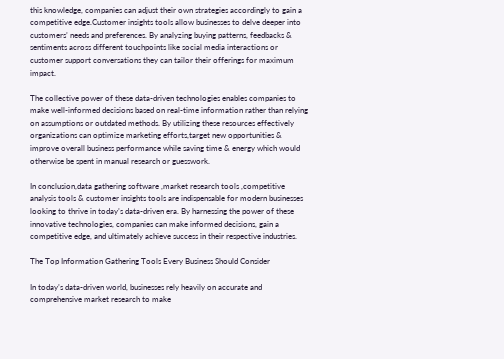this knowledge, companies can adjust their own strategies accordingly to gain a competitive edge.Customer insights tools allow businesses to delve deeper into customers’ needs and preferences. By analyzing buying patterns, feedbacks & sentiments across different touchpoints like social media interactions or customer support conversations they can tailor their offerings for maximum impact.

The collective power of these data-driven technologies enables companies to make well-informed decisions based on real-time information rather than relying on assumptions or outdated methods. By utilizing these resources effectively organizations can optimize marketing efforts,target new opportunities & improve overall business performance while saving time & energy which would otherwise be spent in manual research or guesswork.

In conclusion,data gathering software ,market research tools ,competitive analysis tools & customer insights tools are indispensable for modern businesses looking to thrive in today’s data-driven era. By harnessing the power of these innovative technologies, companies can make informed decisions, gain a competitive edge, and ultimately achieve success in their respective industries.

The Top Information Gathering Tools Every Business Should Consider

In today’s data-driven world, businesses rely heavily on accurate and comprehensive market research to make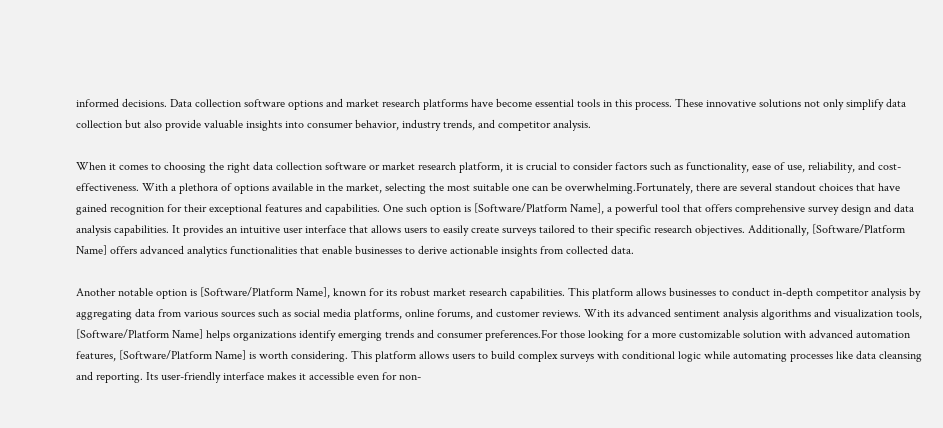informed decisions. Data collection software options and market research platforms have become essential tools in this process. These innovative solutions not only simplify data collection but also provide valuable insights into consumer behavior, industry trends, and competitor analysis.

When it comes to choosing the right data collection software or market research platform, it is crucial to consider factors such as functionality, ease of use, reliability, and cost-effectiveness. With a plethora of options available in the market, selecting the most suitable one can be overwhelming.Fortunately, there are several standout choices that have gained recognition for their exceptional features and capabilities. One such option is [Software/Platform Name], a powerful tool that offers comprehensive survey design and data analysis capabilities. It provides an intuitive user interface that allows users to easily create surveys tailored to their specific research objectives. Additionally, [Software/Platform Name] offers advanced analytics functionalities that enable businesses to derive actionable insights from collected data.

Another notable option is [Software/Platform Name], known for its robust market research capabilities. This platform allows businesses to conduct in-depth competitor analysis by aggregating data from various sources such as social media platforms, online forums, and customer reviews. With its advanced sentiment analysis algorithms and visualization tools, [Software/Platform Name] helps organizations identify emerging trends and consumer preferences.For those looking for a more customizable solution with advanced automation features, [Software/Platform Name] is worth considering. This platform allows users to build complex surveys with conditional logic while automating processes like data cleansing and reporting. Its user-friendly interface makes it accessible even for non-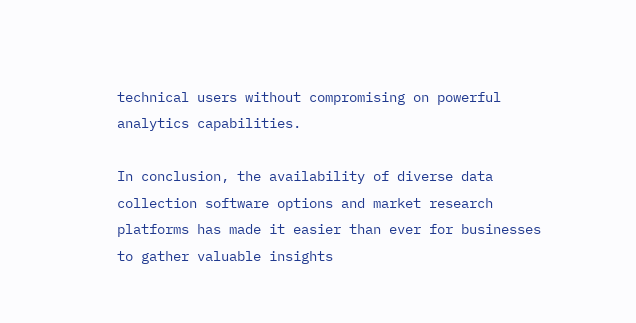technical users without compromising on powerful analytics capabilities.

In conclusion, the availability of diverse data collection software options and market research platforms has made it easier than ever for businesses to gather valuable insights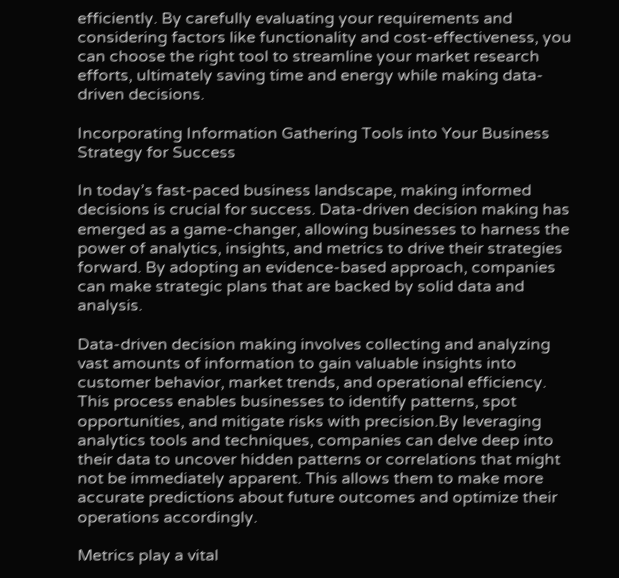efficiently. By carefully evaluating your requirements and considering factors like functionality and cost-effectiveness, you can choose the right tool to streamline your market research efforts, ultimately saving time and energy while making data-driven decisions.

Incorporating Information Gathering Tools into Your Business Strategy for Success

In today’s fast-paced business landscape, making informed decisions is crucial for success. Data-driven decision making has emerged as a game-changer, allowing businesses to harness the power of analytics, insights, and metrics to drive their strategies forward. By adopting an evidence-based approach, companies can make strategic plans that are backed by solid data and analysis.

Data-driven decision making involves collecting and analyzing vast amounts of information to gain valuable insights into customer behavior, market trends, and operational efficiency. This process enables businesses to identify patterns, spot opportunities, and mitigate risks with precision.By leveraging analytics tools and techniques, companies can delve deep into their data to uncover hidden patterns or correlations that might not be immediately apparent. This allows them to make more accurate predictions about future outcomes and optimize their operations accordingly.

Metrics play a vital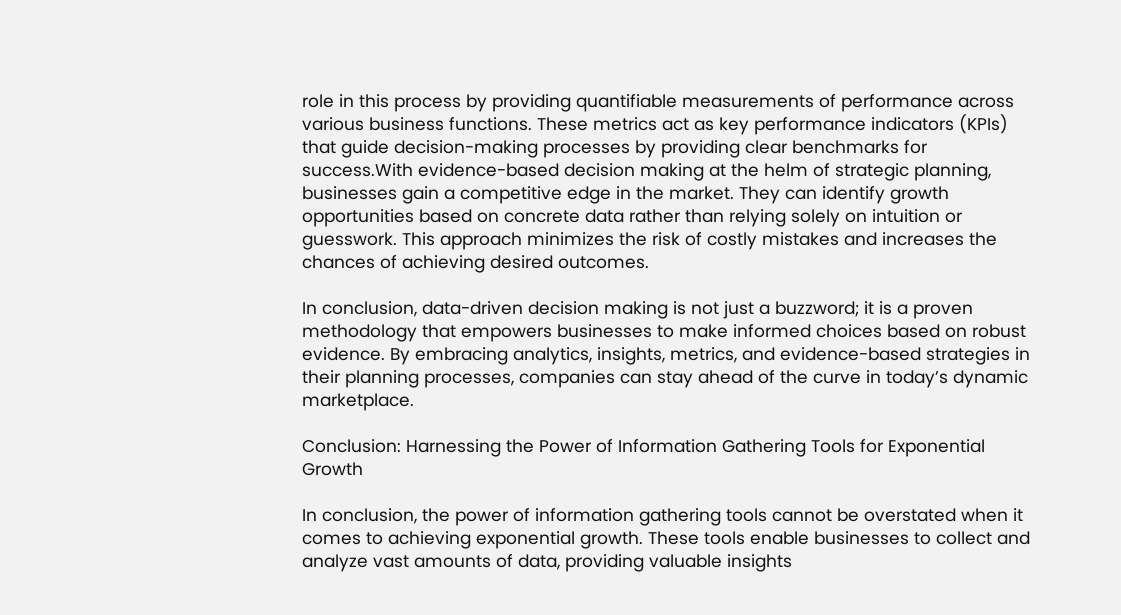role in this process by providing quantifiable measurements of performance across various business functions. These metrics act as key performance indicators (KPIs) that guide decision-making processes by providing clear benchmarks for success.With evidence-based decision making at the helm of strategic planning, businesses gain a competitive edge in the market. They can identify growth opportunities based on concrete data rather than relying solely on intuition or guesswork. This approach minimizes the risk of costly mistakes and increases the chances of achieving desired outcomes.

In conclusion, data-driven decision making is not just a buzzword; it is a proven methodology that empowers businesses to make informed choices based on robust evidence. By embracing analytics, insights, metrics, and evidence-based strategies in their planning processes, companies can stay ahead of the curve in today’s dynamic marketplace.

Conclusion: Harnessing the Power of Information Gathering Tools for Exponential Growth

In conclusion, the power of information gathering tools cannot be overstated when it comes to achieving exponential growth. These tools enable businesses to collect and analyze vast amounts of data, providing valuable insights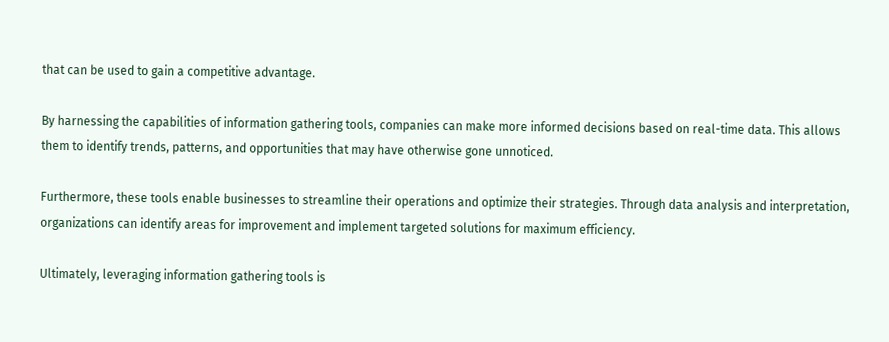that can be used to gain a competitive advantage.

By harnessing the capabilities of information gathering tools, companies can make more informed decisions based on real-time data. This allows them to identify trends, patterns, and opportunities that may have otherwise gone unnoticed.

Furthermore, these tools enable businesses to streamline their operations and optimize their strategies. Through data analysis and interpretation, organizations can identify areas for improvement and implement targeted solutions for maximum efficiency.

Ultimately, leveraging information gathering tools is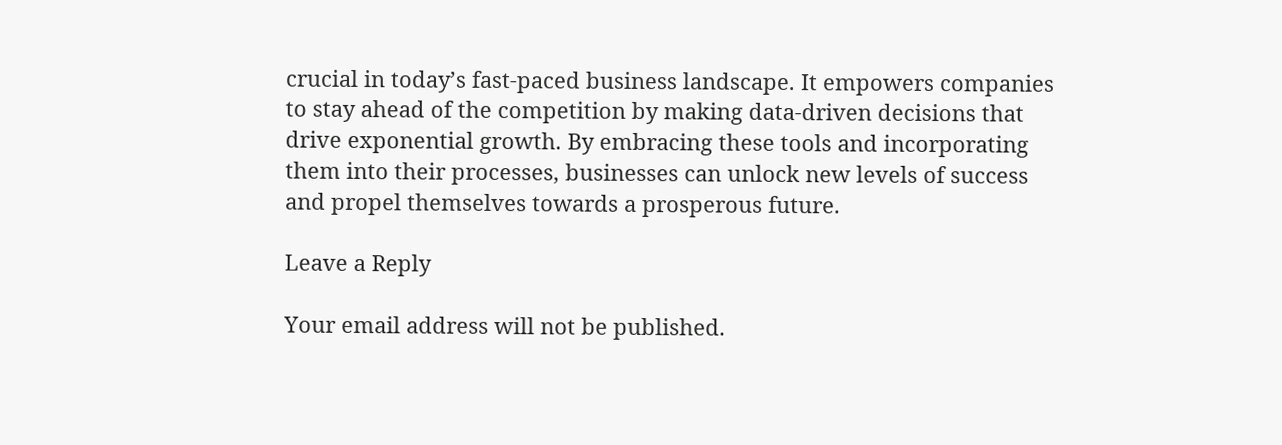crucial in today’s fast-paced business landscape. It empowers companies to stay ahead of the competition by making data-driven decisions that drive exponential growth. By embracing these tools and incorporating them into their processes, businesses can unlock new levels of success and propel themselves towards a prosperous future.

Leave a Reply

Your email address will not be published.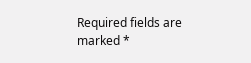Required fields are marked *